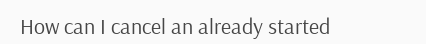How can I cancel an already started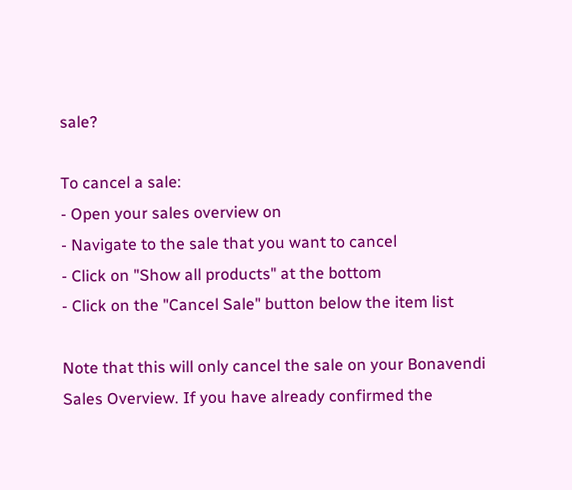sale?

To cancel a sale:
- Open your sales overview on
- Navigate to the sale that you want to cancel
- Click on "Show all products" at the bottom
- Click on the "Cancel Sale" button below the item list

Note that this will only cancel the sale on your Bonavendi Sales Overview. If you have already confirmed the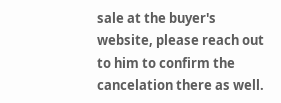sale at the buyer's website, please reach out to him to confirm the cancelation there as well.